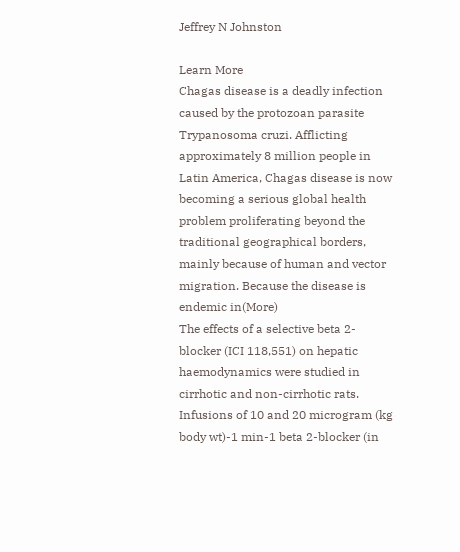Jeffrey N Johnston

Learn More
Chagas disease is a deadly infection caused by the protozoan parasite Trypanosoma cruzi. Afflicting approximately 8 million people in Latin America, Chagas disease is now becoming a serious global health problem proliferating beyond the traditional geographical borders, mainly because of human and vector migration. Because the disease is endemic in(More)
The effects of a selective beta 2-blocker (ICI 118,551) on hepatic haemodynamics were studied in cirrhotic and non-cirrhotic rats. Infusions of 10 and 20 microgram (kg body wt)-1 min-1 beta 2-blocker (in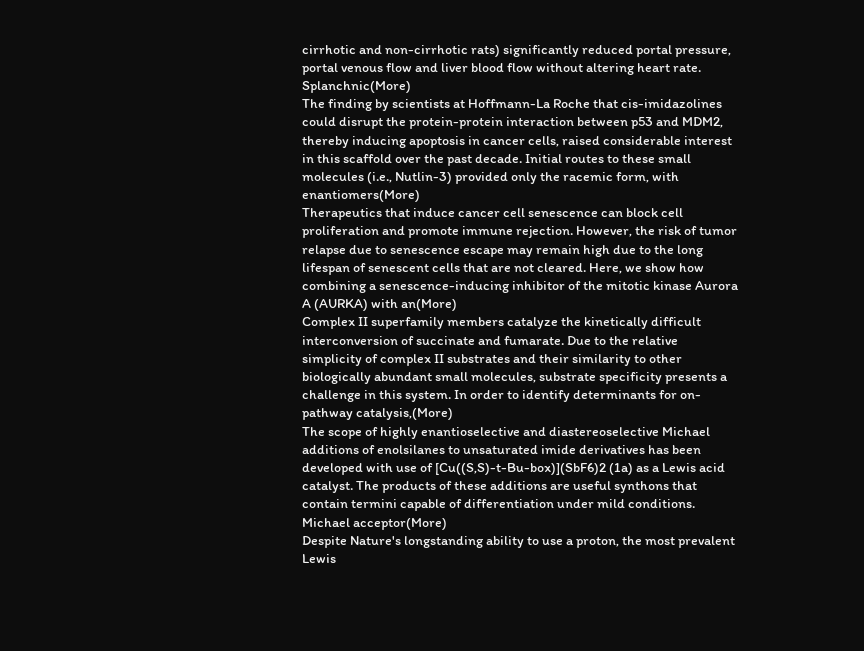cirrhotic and non-cirrhotic rats) significantly reduced portal pressure, portal venous flow and liver blood flow without altering heart rate. Splanchnic(More)
The finding by scientists at Hoffmann-La Roche that cis-imidazolines could disrupt the protein-protein interaction between p53 and MDM2, thereby inducing apoptosis in cancer cells, raised considerable interest in this scaffold over the past decade. Initial routes to these small molecules (i.e., Nutlin-3) provided only the racemic form, with enantiomers(More)
Therapeutics that induce cancer cell senescence can block cell proliferation and promote immune rejection. However, the risk of tumor relapse due to senescence escape may remain high due to the long lifespan of senescent cells that are not cleared. Here, we show how combining a senescence-inducing inhibitor of the mitotic kinase Aurora A (AURKA) with an(More)
Complex II superfamily members catalyze the kinetically difficult interconversion of succinate and fumarate. Due to the relative simplicity of complex II substrates and their similarity to other biologically abundant small molecules, substrate specificity presents a challenge in this system. In order to identify determinants for on-pathway catalysis,(More)
The scope of highly enantioselective and diastereoselective Michael additions of enolsilanes to unsaturated imide derivatives has been developed with use of [Cu((S,S)-t-Bu-box)](SbF6)2 (1a) as a Lewis acid catalyst. The products of these additions are useful synthons that contain termini capable of differentiation under mild conditions. Michael acceptor(More)
Despite Nature's longstanding ability to use a proton, the most prevalent Lewis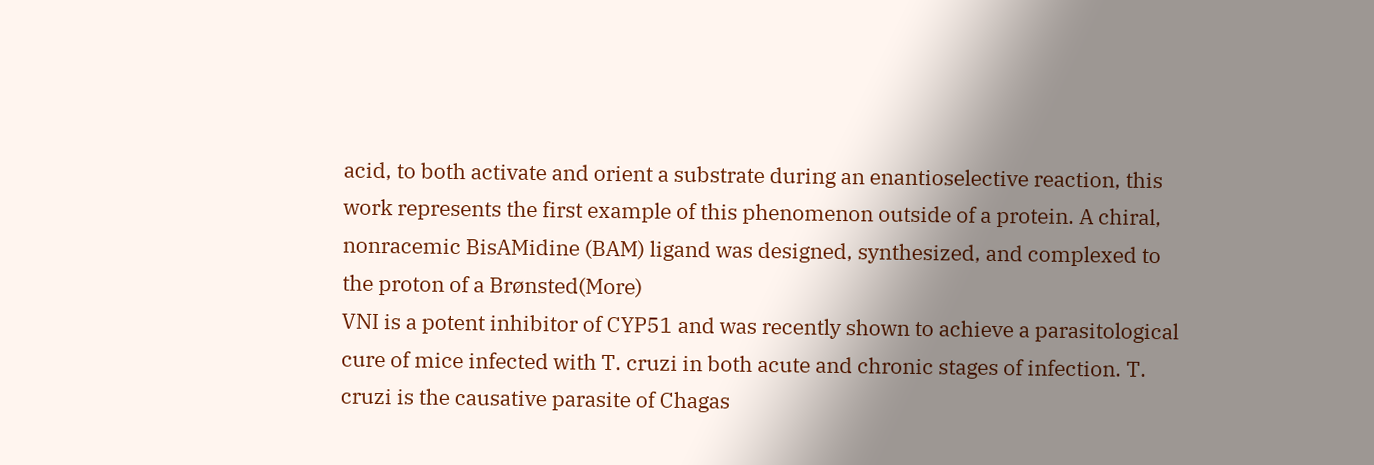acid, to both activate and orient a substrate during an enantioselective reaction, this work represents the first example of this phenomenon outside of a protein. A chiral, nonracemic BisAMidine (BAM) ligand was designed, synthesized, and complexed to the proton of a Brønsted(More)
VNI is a potent inhibitor of CYP51 and was recently shown to achieve a parasitological cure of mice infected with T. cruzi in both acute and chronic stages of infection. T. cruzi is the causative parasite of Chagas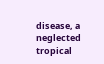disease, a neglected tropical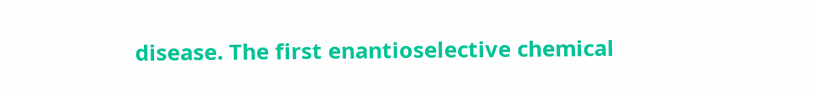disease. The first enantioselective chemical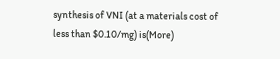synthesis of VNI (at a materials cost of less than $0.10/mg) is(More)